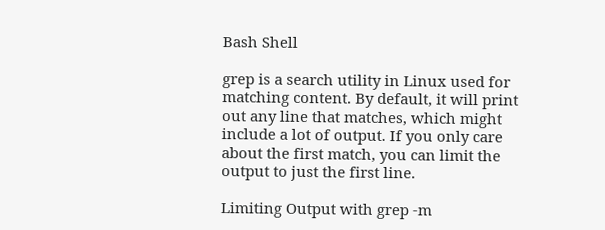Bash Shell

grep is a search utility in Linux used for matching content. By default, it will print out any line that matches, which might include a lot of output. If you only care about the first match, you can limit the output to just the first line.

Limiting Output with grep -m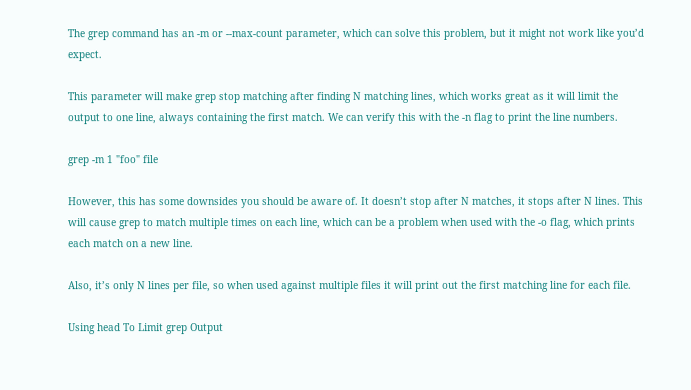The grep command has an -m or --max-count parameter, which can solve this problem, but it might not work like you’d expect.

This parameter will make grep stop matching after finding N matching lines, which works great as it will limit the output to one line, always containing the first match. We can verify this with the -n flag to print the line numbers.

grep -m 1 "foo" file

However, this has some downsides you should be aware of. It doesn’t stop after N matches, it stops after N lines. This will cause grep to match multiple times on each line, which can be a problem when used with the -o flag, which prints each match on a new line.

Also, it’s only N lines per file, so when used against multiple files it will print out the first matching line for each file.

Using head To Limit grep Output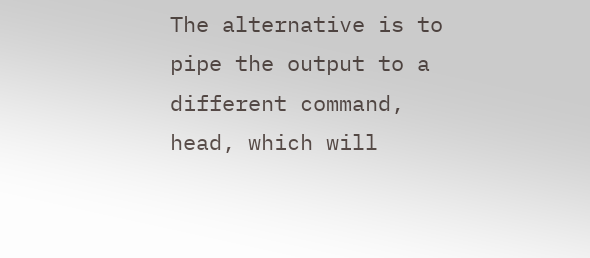The alternative is to pipe the output to a different command, head, which will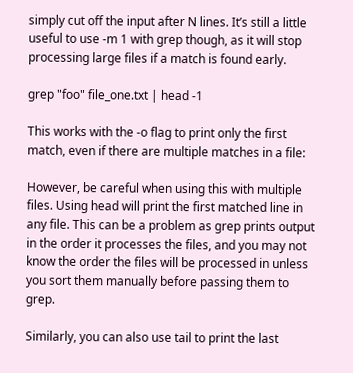simply cut off the input after N lines. It’s still a little useful to use -m 1 with grep though, as it will stop processing large files if a match is found early.

grep "foo" file_one.txt | head -1

This works with the -o flag to print only the first match, even if there are multiple matches in a file:

However, be careful when using this with multiple files. Using head will print the first matched line in any file. This can be a problem as grep prints output in the order it processes the files, and you may not know the order the files will be processed in unless you sort them manually before passing them to grep.

Similarly, you can also use tail to print the last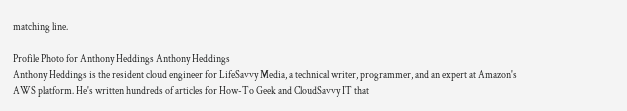matching line.

Profile Photo for Anthony Heddings Anthony Heddings
Anthony Heddings is the resident cloud engineer for LifeSavvy Media, a technical writer, programmer, and an expert at Amazon's AWS platform. He's written hundreds of articles for How-To Geek and CloudSavvy IT that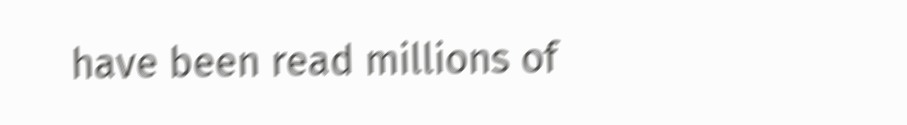have been read millions of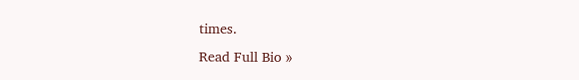times.
Read Full Bio »